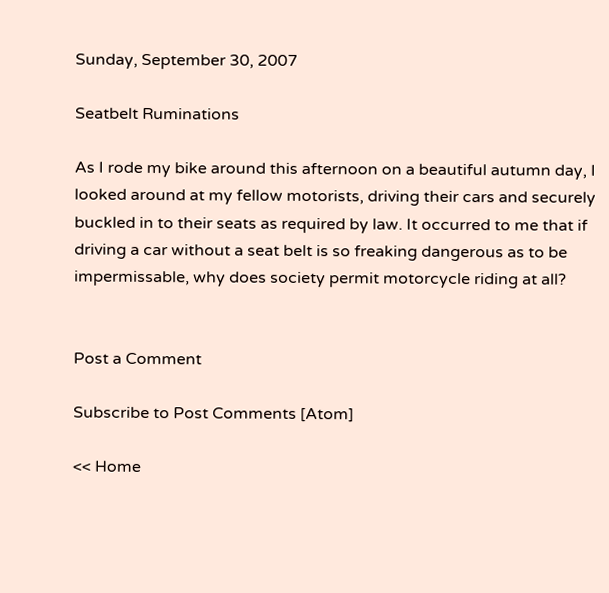Sunday, September 30, 2007

Seatbelt Ruminations

As I rode my bike around this afternoon on a beautiful autumn day, I looked around at my fellow motorists, driving their cars and securely buckled in to their seats as required by law. It occurred to me that if driving a car without a seat belt is so freaking dangerous as to be impermissable, why does society permit motorcycle riding at all?


Post a Comment

Subscribe to Post Comments [Atom]

<< Home